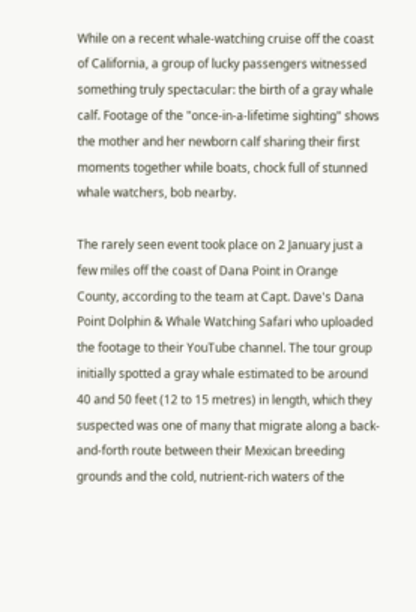While on a recent whale-watching cruise off the coast of California, a group of lucky passengers witnessed something truly spectacular: the birth of a gray whale calf. Footage of the "once-in-a-lifetime sighting" shows the mother and her newborn calf sharing their first moments together while boats, chock full of stunned whale watchers, bob nearby.

The rarely seen event took place on 2 January just a few miles off the coast of Dana Point in Orange County, according to the team at Capt. Dave's Dana Point Dolphin & Whale Watching Safari who uploaded the footage to their YouTube channel. The tour group initially spotted a gray whale estimated to be around 40 and 50 feet (12 to 15 metres) in length, which they suspected was one of many that migrate along a back-and-forth route between their Mexican breeding grounds and the cold, nutrient-rich waters of the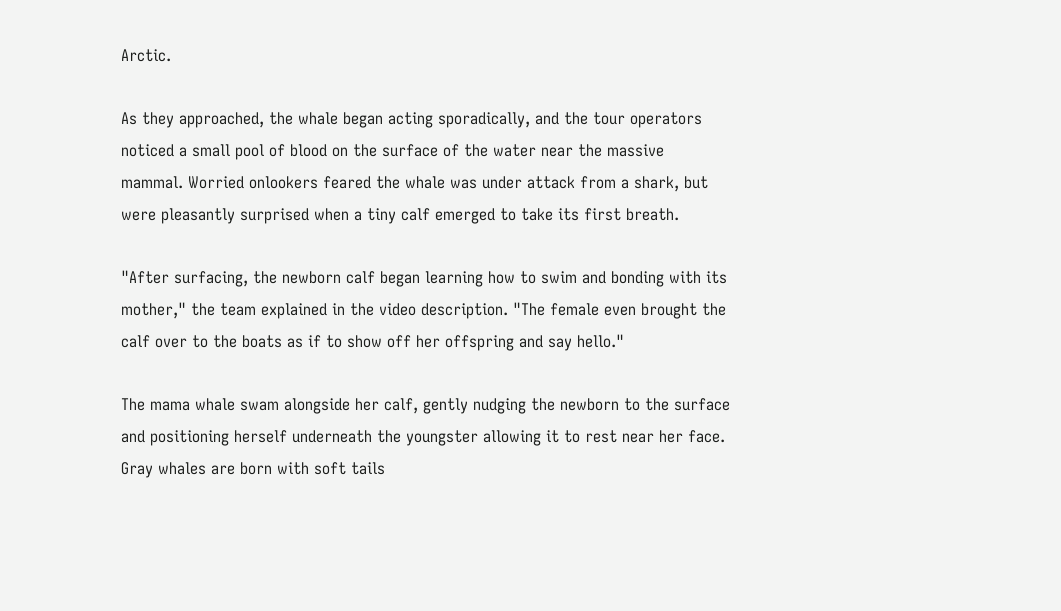Arctic.

As they approached, the whale began acting sporadically, and the tour operators noticed a small pool of blood on the surface of the water near the massive mammal. Worried onlookers feared the whale was under attack from a shark, but were pleasantly surprised when a tiny calf emerged to take its first breath.

"After surfacing, the newborn calf began learning how to swim and bonding with its mother," the team explained in the video description. "The female even brought the calf over to the boats as if to show off her offspring and say hello."

The mama whale swam alongside her calf, gently nudging the newborn to the surface and positioning herself underneath the youngster allowing it to rest near her face. Gray whales are born with soft tails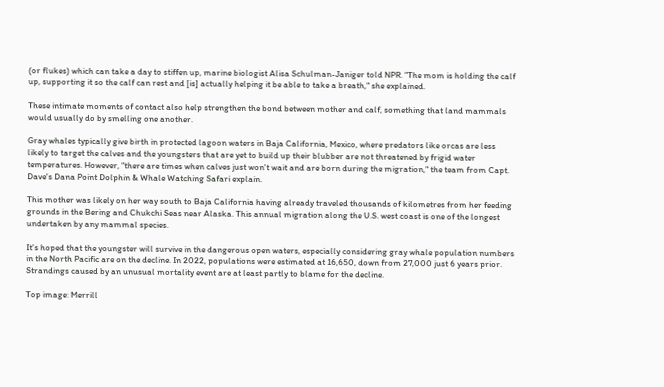(or flukes) which can take a day to stiffen up, marine biologist Alisa Schulman-Janiger told NPR. "The mom is holding the calf up, supporting it so the calf can rest and [is] actually helping it be able to take a breath," she explained.

These intimate moments of contact also help strengthen the bond between mother and calf, something that land mammals would usually do by smelling one another.

Gray whales typically give birth in protected lagoon waters in Baja California, Mexico, where predators like orcas are less likely to target the calves and the youngsters that are yet to build up their blubber are not threatened by frigid water temperatures. However, "there are times when calves just won't wait and are born during the migration," the team from Capt. Dave's Dana Point Dolphin & Whale Watching Safari explain.

This mother was likely on her way south to Baja California having already traveled thousands of kilometres from her feeding grounds in the Bering and Chukchi Seas near Alaska. This annual migration along the U.S. west coast is one of the longest undertaken by any mammal species.

It's hoped that the youngster will survive in the dangerous open waters, especially considering gray whale population numbers in the North Pacific are on the decline. In 2022, populations were estimated at 16,650, down from 27,000 just 6 years prior. Strandings caused by an unusual mortality event are at least partly to blame for the decline.

Top image: Merrill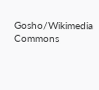Gosho/Wikimedia Commons